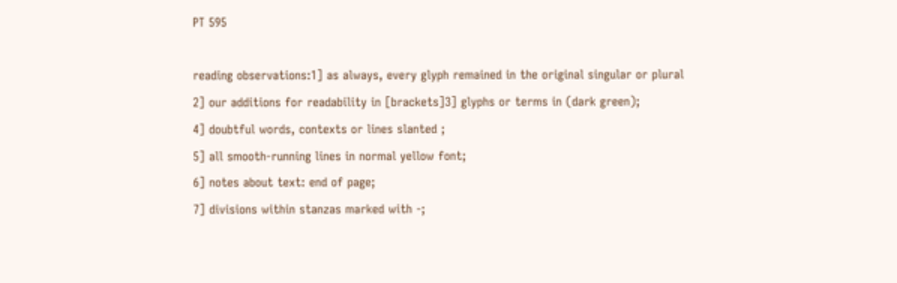PT 595

reading observations:1] as always, every glyph remained in the original singular or plural
2] our additions for readability in [brackets]3] glyphs or terms in (dark green);
4] doubtful words, contexts or lines slanted ;
5] all smooth-running lines in normal yellow font;
6] notes about text: end of page;
7] divisions within stanzas marked with -;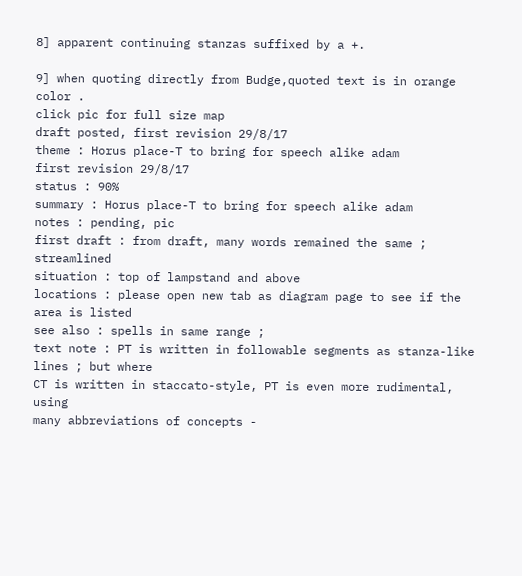8] apparent continuing stanzas suffixed by a +.

9] when quoting directly from Budge,quoted text is in orange color .
click pic for full size map
draft posted, first revision 29/8/17
theme : Horus place-T to bring for speech alike adam
first revision 29/8/17
status : 90%
summary : Horus place-T to bring for speech alike adam
notes : pending, pic
first draft : from draft, many words remained the same ; streamlined
situation : top of lampstand and above
locations : please open new tab as diagram page to see if the area is listed
see also : spells in same range ;
text note : PT is written in followable segments as stanza-like lines ; but where
CT is written in staccato-style, PT is even more rudimental, using
many abbreviations of concepts -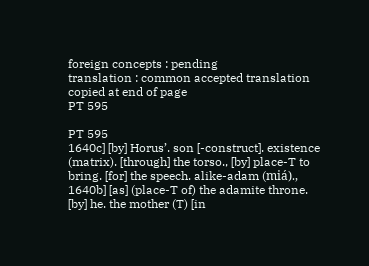foreign concepts : pending
translation : common accepted translation copied at end of page
PT 595

PT 595
1640c] [by] Horus’. son [-construct]. existence (matrix). [through] the torso., [by] place-T to bring. [for] the speech. alike-adam (miá).,
1640b] [as] (place-T of) the adamite throne. [by] he. the mother (T) [in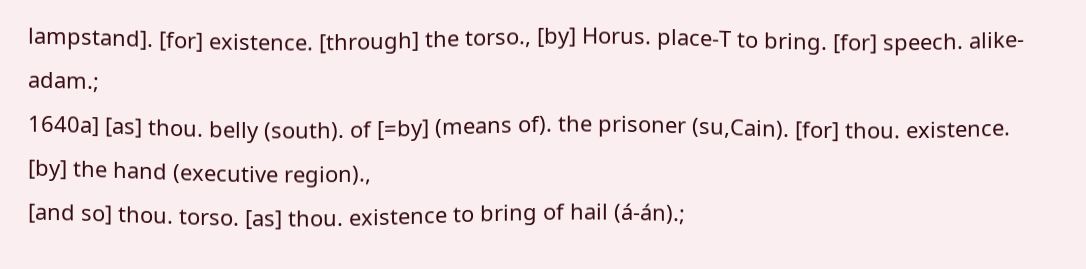lampstand]. [for] existence. [through] the torso., [by] Horus. place-T to bring. [for] speech. alike-adam.;
1640a] [as] thou. belly (south). of [=by] (means of). the prisoner (su,Cain). [for] thou. existence. [by] the hand (executive region).,
[and so] thou. torso. [as] thou. existence to bring of hail (á-án).;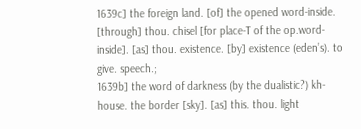1639c] the foreign land. [of] the opened word-inside. [through] thou. chisel [for place-T of the op.word-inside]. [as] thou. existence. [by] existence (eden’s). to give. speech.;
1639b] the word of darkness (by the dualistic?) kh-house. the border [sky]. [as] this. thou. light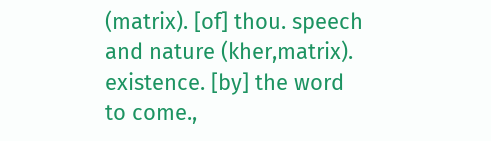(matrix). [of] thou. speech and nature (kher,matrix). existence. [by] the word to come.,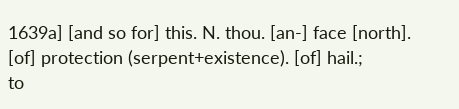1639a] [and so for] this. N. thou. [an-] face [north]. [of] protection (serpent+existence). [of] hail.;
to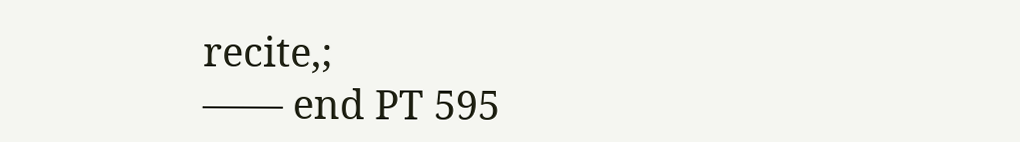recite,;
—— end PT 595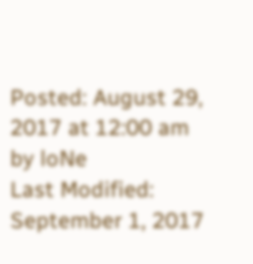Posted: August 29, 2017 at 12:00 am by loNe
Last Modified: September 1, 2017